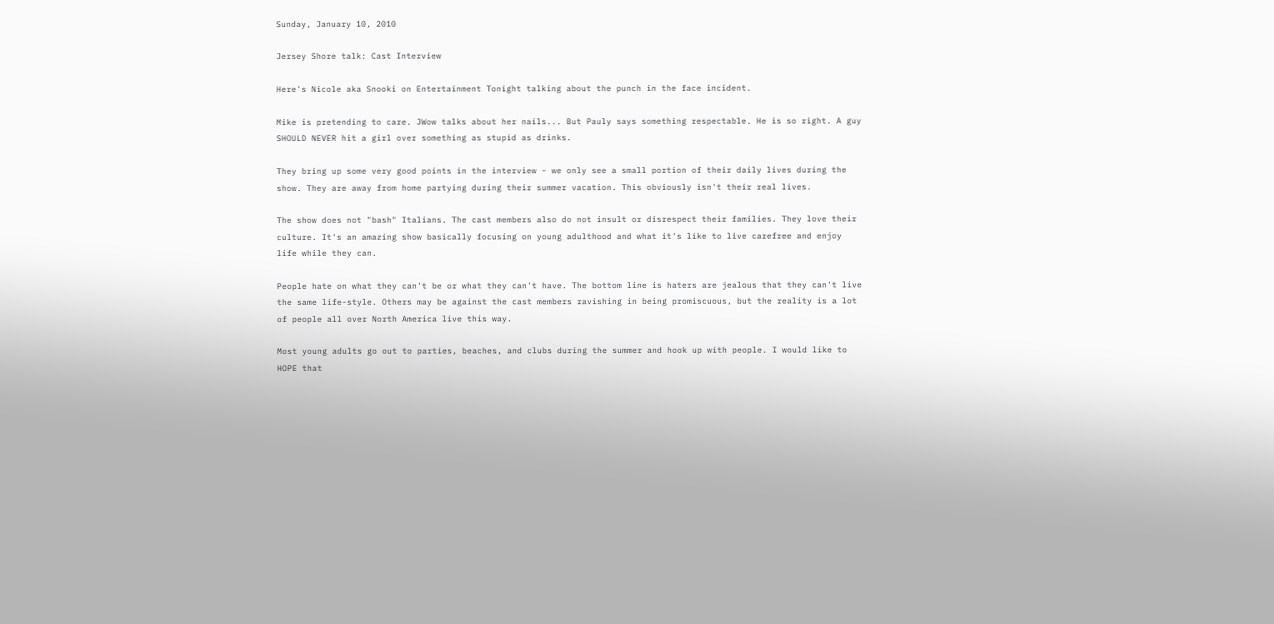Sunday, January 10, 2010

Jersey Shore talk: Cast Interview

Here's Nicole aka Snooki on Entertainment Tonight talking about the punch in the face incident.

Mike is pretending to care. JWow talks about her nails... But Pauly says something respectable. He is so right. A guy SHOULD NEVER hit a girl over something as stupid as drinks.

They bring up some very good points in the interview - we only see a small portion of their daily lives during the show. They are away from home partying during their summer vacation. This obviously isn't their real lives.

The show does not "bash" Italians. The cast members also do not insult or disrespect their families. They love their culture. It's an amazing show basically focusing on young adulthood and what it's like to live carefree and enjoy life while they can.

People hate on what they can't be or what they can't have. The bottom line is haters are jealous that they can't live the same life-style. Others may be against the cast members ravishing in being promiscuous, but the reality is a lot of people all over North America live this way.

Most young adults go out to parties, beaches, and clubs during the summer and hook up with people. I would like to HOPE that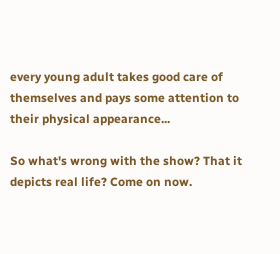every young adult takes good care of themselves and pays some attention to their physical appearance...

So what's wrong with the show? That it depicts real life? Come on now.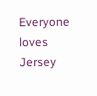Everyone loves Jersey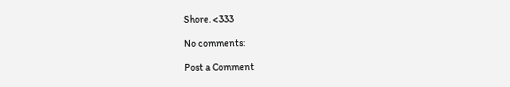Shore. <333

No comments:

Post a Comment